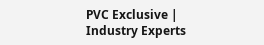PVC Exclusive | Industry Experts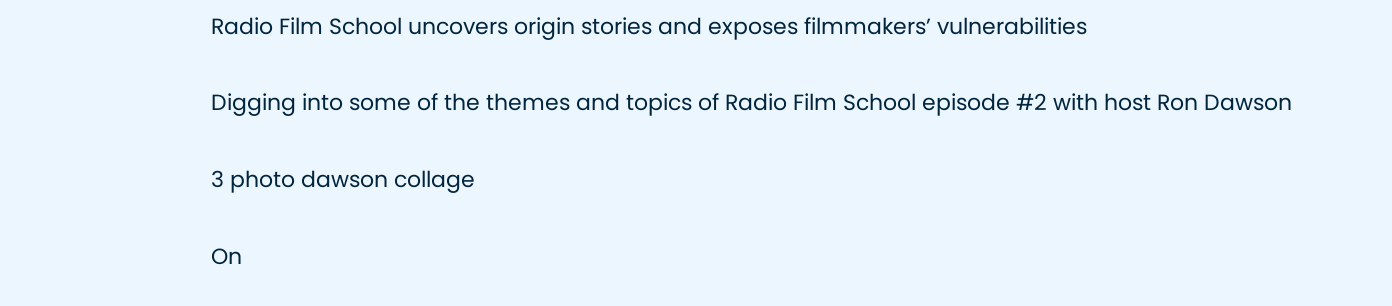Radio Film School uncovers origin stories and exposes filmmakers’ vulnerabilities

Digging into some of the themes and topics of Radio Film School episode #2 with host Ron Dawson

3 photo dawson collage

On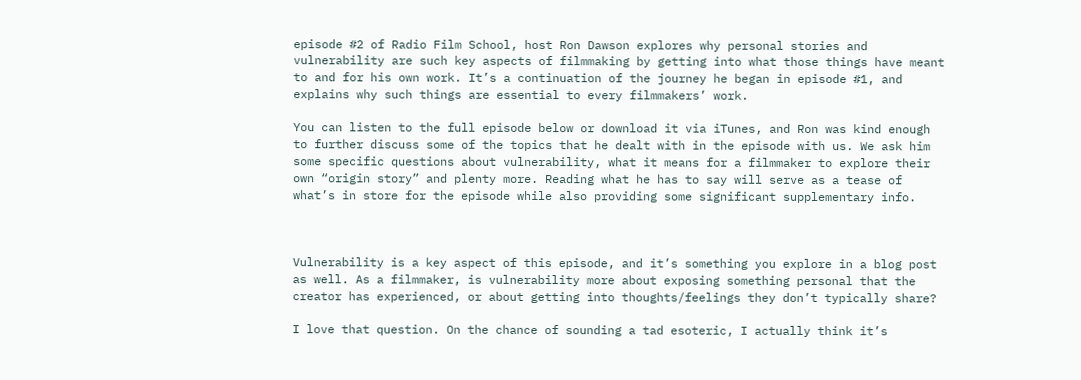episode #2 of Radio Film School, host Ron Dawson explores why personal stories and vulnerability are such key aspects of filmmaking by getting into what those things have meant to and for his own work. It’s a continuation of the journey he began in episode #1, and explains why such things are essential to every filmmakers’ work.

You can listen to the full episode below or download it via iTunes, and Ron was kind enough to further discuss some of the topics that he dealt with in the episode with us. We ask him some specific questions about vulnerability, what it means for a filmmaker to explore their own “origin story” and plenty more. Reading what he has to say will serve as a tease of what’s in store for the episode while also providing some significant supplementary info.



Vulnerability is a key aspect of this episode, and it’s something you explore in a blog post as well. As a filmmaker, is vulnerability more about exposing something personal that the creator has experienced, or about getting into thoughts/feelings they don’t typically share?

I love that question. On the chance of sounding a tad esoteric, I actually think it’s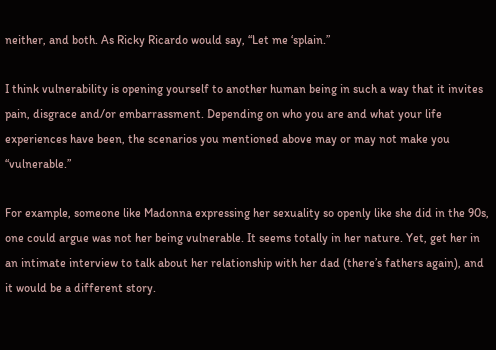neither, and both. As Ricky Ricardo would say, “Let me ‘splain.”

I think vulnerability is opening yourself to another human being in such a way that it invites pain, disgrace and/or embarrassment. Depending on who you are and what your life experiences have been, the scenarios you mentioned above may or may not make you “vulnerable.”

For example, someone like Madonna expressing her sexuality so openly like she did in the 90s, one could argue was not her being vulnerable. It seems totally in her nature. Yet, get her in an intimate interview to talk about her relationship with her dad (there’s fathers again), and it would be a different story.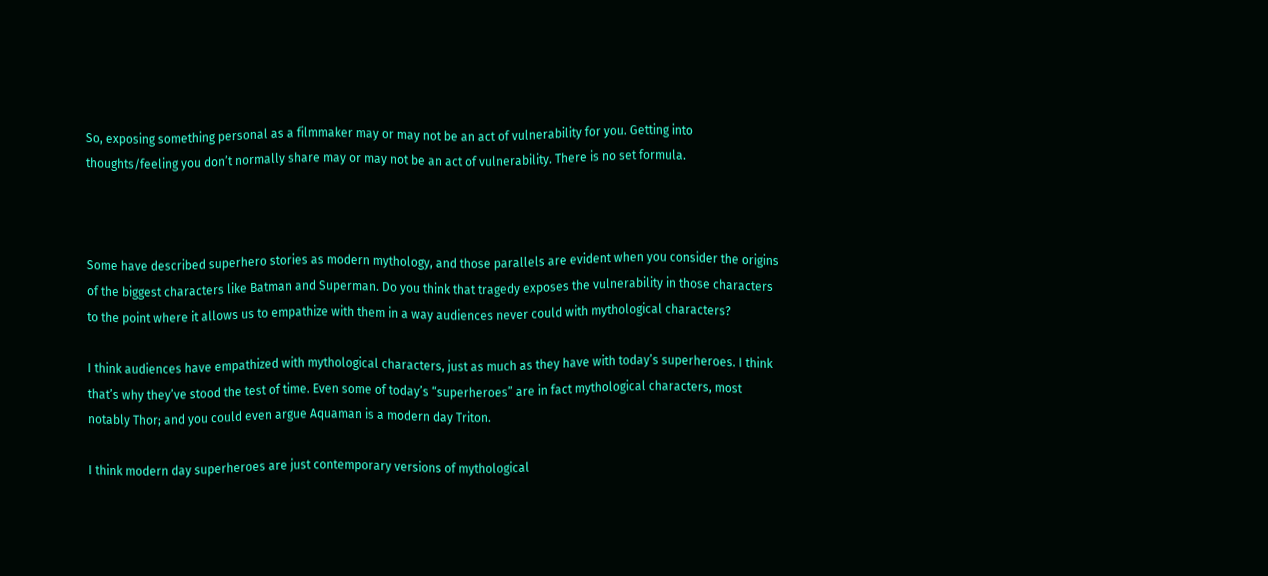So, exposing something personal as a filmmaker may or may not be an act of vulnerability for you. Getting into thoughts/feeling you don’t normally share may or may not be an act of vulnerability. There is no set formula.



Some have described superhero stories as modern mythology, and those parallels are evident when you consider the origins of the biggest characters like Batman and Superman. Do you think that tragedy exposes the vulnerability in those characters to the point where it allows us to empathize with them in a way audiences never could with mythological characters?

I think audiences have empathized with mythological characters, just as much as they have with today’s superheroes. I think that’s why they’ve stood the test of time. Even some of today’s “superheroes” are in fact mythological characters, most notably Thor; and you could even argue Aquaman is a modern day Triton.

I think modern day superheroes are just contemporary versions of mythological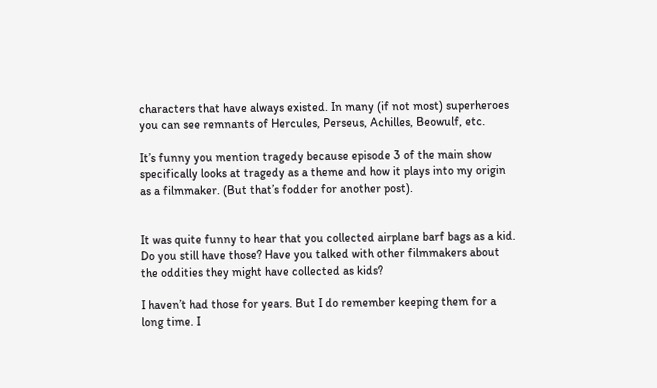characters that have always existed. In many (if not most) superheroes you can see remnants of Hercules, Perseus, Achilles, Beowulf, etc.

It’s funny you mention tragedy because episode 3 of the main show specifically looks at tragedy as a theme and how it plays into my origin as a filmmaker. (But that’s fodder for another post).


It was quite funny to hear that you collected airplane barf bags as a kid. Do you still have those? Have you talked with other filmmakers about the oddities they might have collected as kids?

I haven’t had those for years. But I do remember keeping them for a long time. I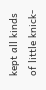kept all kinds of little knick-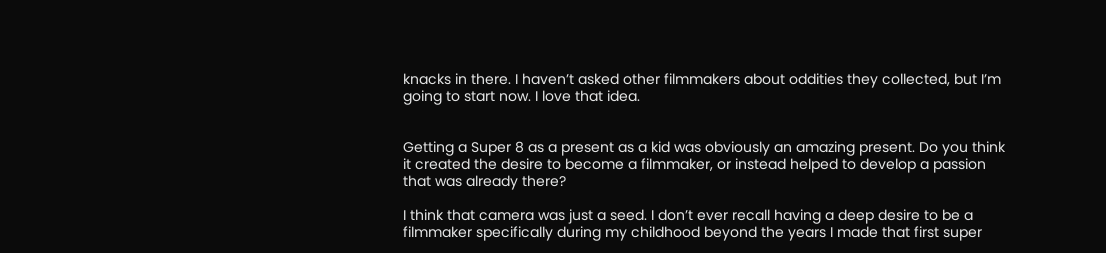knacks in there. I haven’t asked other filmmakers about oddities they collected, but I’m going to start now. I love that idea.


Getting a Super 8 as a present as a kid was obviously an amazing present. Do you think it created the desire to become a filmmaker, or instead helped to develop a passion that was already there?

I think that camera was just a seed. I don’t ever recall having a deep desire to be a filmmaker specifically during my childhood beyond the years I made that first super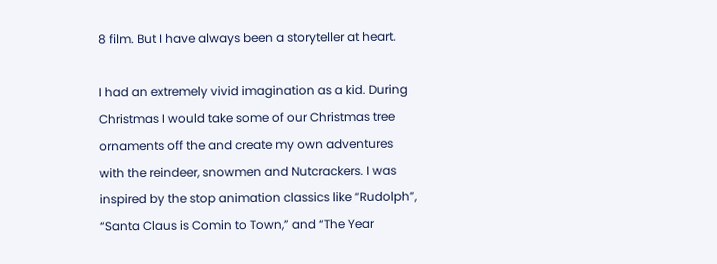8 film. But I have always been a storyteller at heart.

I had an extremely vivid imagination as a kid. During Christmas I would take some of our Christmas tree ornaments off the and create my own adventures with the reindeer, snowmen and Nutcrackers. I was inspired by the stop animation classics like “Rudolph”, “Santa Claus is Comin to Town,” and “The Year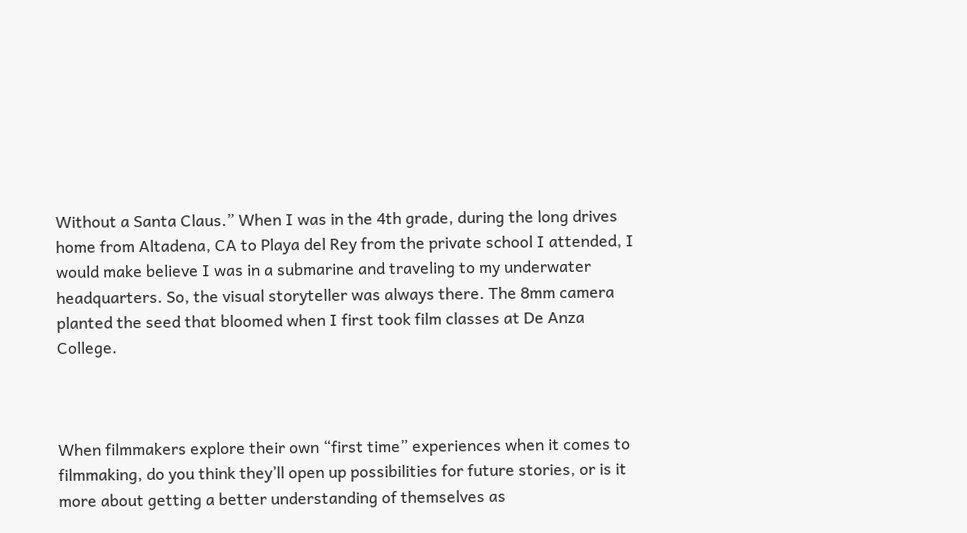Without a Santa Claus.” When I was in the 4th grade, during the long drives home from Altadena, CA to Playa del Rey from the private school I attended, I would make believe I was in a submarine and traveling to my underwater headquarters. So, the visual storyteller was always there. The 8mm camera planted the seed that bloomed when I first took film classes at De Anza College.



When filmmakers explore their own “first time” experiences when it comes to filmmaking, do you think they’ll open up possibilities for future stories, or is it more about getting a better understanding of themselves as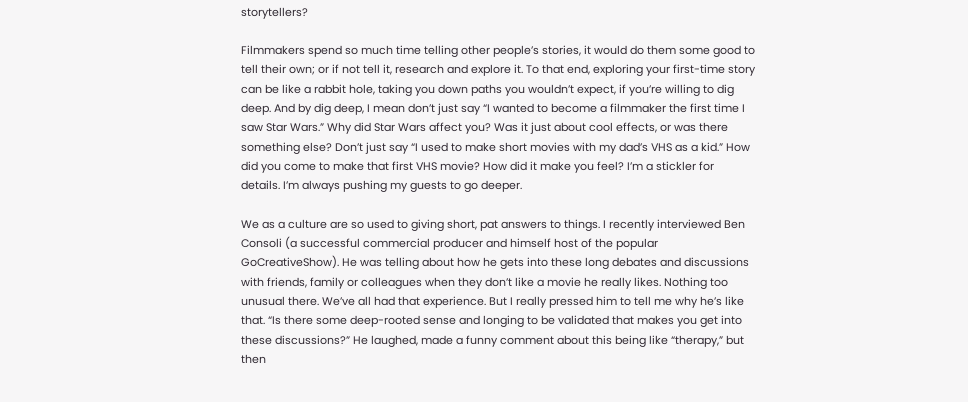storytellers?

Filmmakers spend so much time telling other people’s stories, it would do them some good to tell their own; or if not tell it, research and explore it. To that end, exploring your first-time story can be like a rabbit hole, taking you down paths you wouldn’t expect, if you’re willing to dig deep. And by dig deep, I mean don’t just say “I wanted to become a filmmaker the first time I saw Star Wars.” Why did Star Wars affect you? Was it just about cool effects, or was there something else? Don’t just say “I used to make short movies with my dad’s VHS as a kid.” How did you come to make that first VHS movie? How did it make you feel? I’m a stickler for details. I’m always pushing my guests to go deeper.

We as a culture are so used to giving short, pat answers to things. I recently interviewed Ben Consoli (a successful commercial producer and himself host of the popular GoCreativeShow). He was telling about how he gets into these long debates and discussions with friends, family or colleagues when they don’t like a movie he really likes. Nothing too unusual there. We’ve all had that experience. But I really pressed him to tell me why he’s like that. “Is there some deep-rooted sense and longing to be validated that makes you get into these discussions?” He laughed, made a funny comment about this being like “therapy,” but then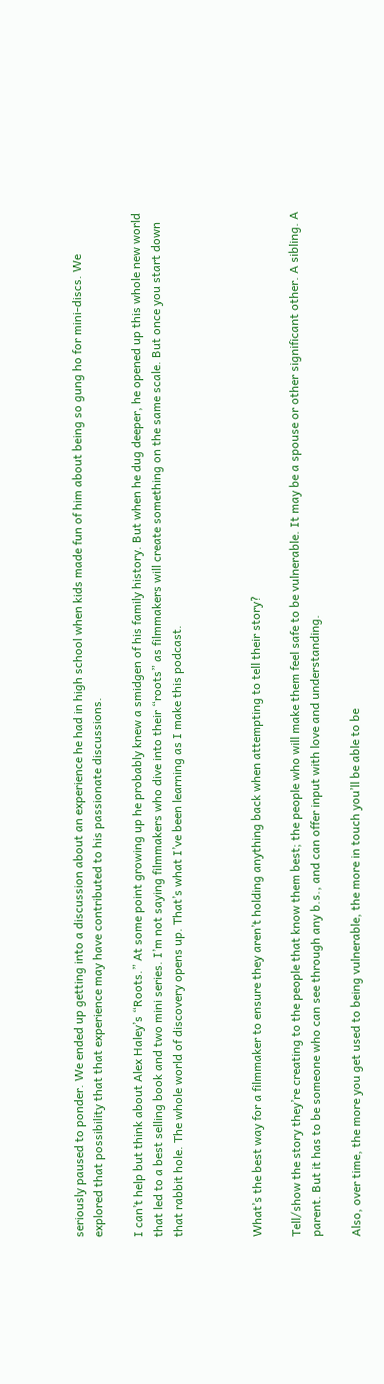seriously paused to ponder. We ended up getting into a discussion about an experience he had in high school when kids made fun of him about being so gung ho for mini-discs. We explored that possibility that that experience may have contributed to his passionate discussions.

I can’t help but think about Alex Haley’s “Roots.” At some point growing up he probably knew a smidgen of his family history. But when he dug deeper, he opened up this whole new world that led to a best selling book and two mini series. I’m not saying filmmakers who dive into their “roots” as filmmakers will create something on the same scale. But once you start down that rabbit hole. The whole world of discovery opens up. That’s what I’ve been learning as I make this podcast.



What’s the best way for a filmmaker to ensure they aren’t holding anything back when attempting to tell their story?

Tell/show the story they’re creating to the people that know them best; the people who will make them feel safe to be vulnerable. It may be a spouse or other significant other. A sibling. A parent. But it has to be someone who can see through any b.s., and can offer input with love and understanding.

Also, over time, the more you get used to being vulnerable, the more in touch you’ll be able to be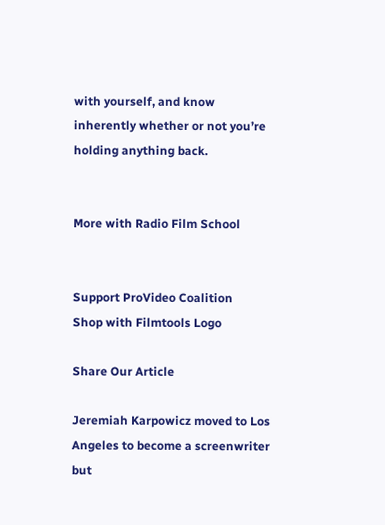with yourself, and know inherently whether or not you’re holding anything back.


More with Radio Film School


Support ProVideo Coalition
Shop with Filmtools Logo

Share Our Article

Jeremiah Karpowicz moved to Los Angeles to become a screenwriter but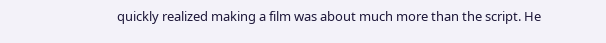quickly realized making a film was about much more than the script. He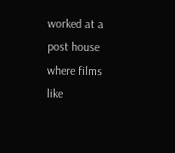worked at a post house where films like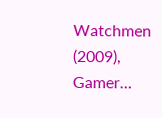Watchmen (2009), Gamer…